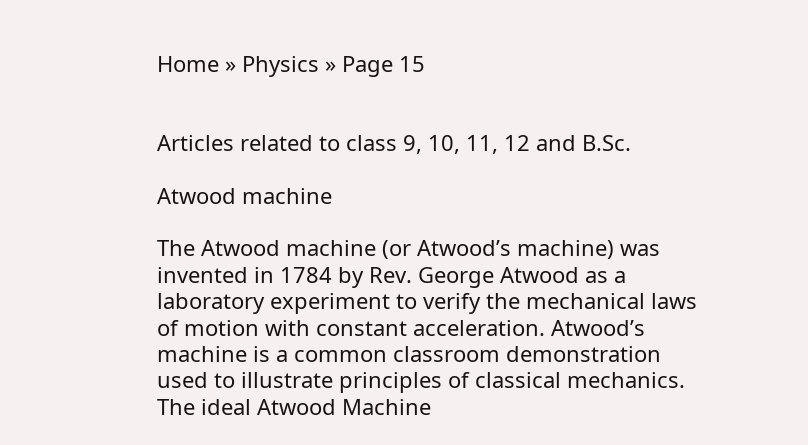Home » Physics » Page 15


Articles related to class 9, 10, 11, 12 and B.Sc.

Atwood machine

The Atwood machine (or Atwood’s machine) was invented in 1784 by Rev. George Atwood as a laboratory experiment to verify the mechanical laws of motion with constant acceleration. Atwood’s machine is a common classroom demonstration used to illustrate principles of classical mechanics.
The ideal Atwood Machine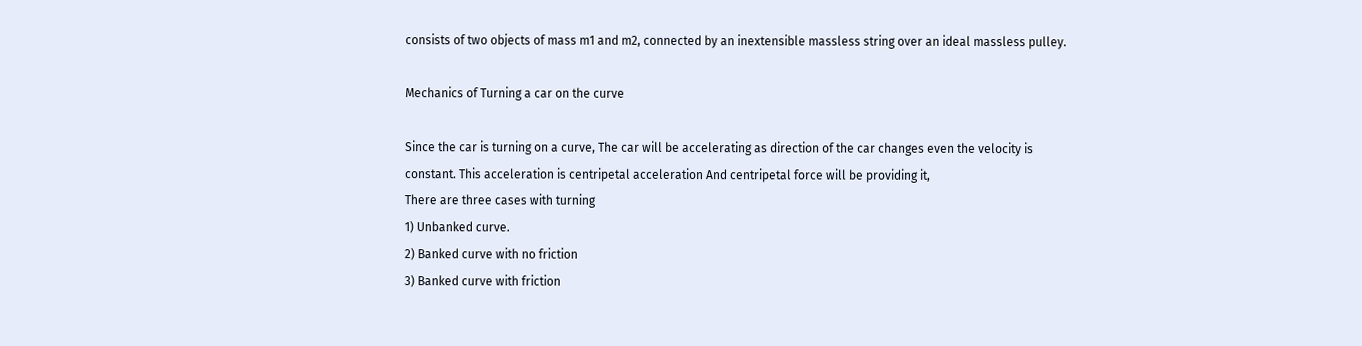consists of two objects of mass m1 and m2, connected by an inextensible massless string over an ideal massless pulley.

Mechanics of Turning a car on the curve

Since the car is turning on a curve, The car will be accelerating as direction of the car changes even the velocity is constant. This acceleration is centripetal acceleration And centripetal force will be providing it,
There are three cases with turning
1) Unbanked curve.
2) Banked curve with no friction
3) Banked curve with friction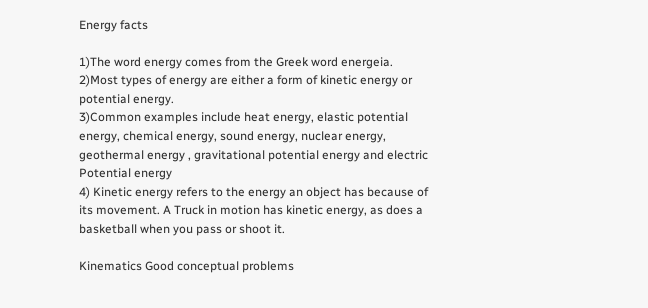Energy facts

1)The word energy comes from the Greek word energeia.
2)Most types of energy are either a form of kinetic energy or potential energy.
3)Common examples include heat energy, elastic potential energy, chemical energy, sound energy, nuclear energy, geothermal energy , gravitational potential energy and electric Potential energy
4) Kinetic energy refers to the energy an object has because of its movement. A Truck in motion has kinetic energy, as does a basketball when you pass or shoot it.

Kinematics Good conceptual problems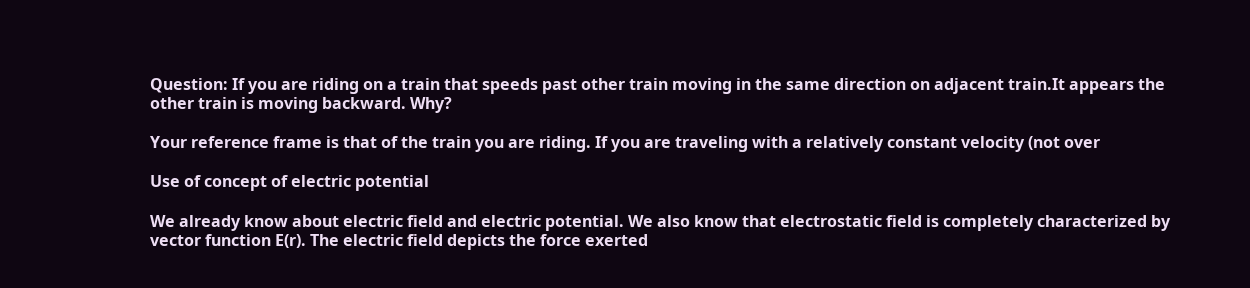Question: If you are riding on a train that speeds past other train moving in the same direction on adjacent train.It appears the other train is moving backward. Why?

Your reference frame is that of the train you are riding. If you are traveling with a relatively constant velocity (not over

Use of concept of electric potential

We already know about electric field and electric potential. We also know that electrostatic field is completely characterized by vector function E(r). The electric field depicts the force exerted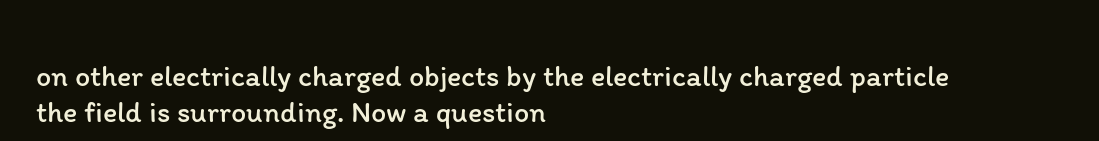on other electrically charged objects by the electrically charged particle the field is surrounding. Now a question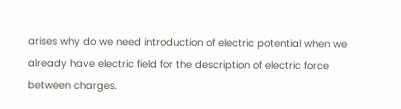arises why do we need introduction of electric potential when we already have electric field for the description of electric force between charges.